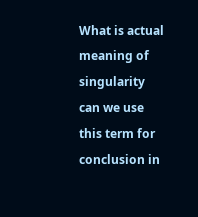What is actual meaning of singularity can we use this term for conclusion in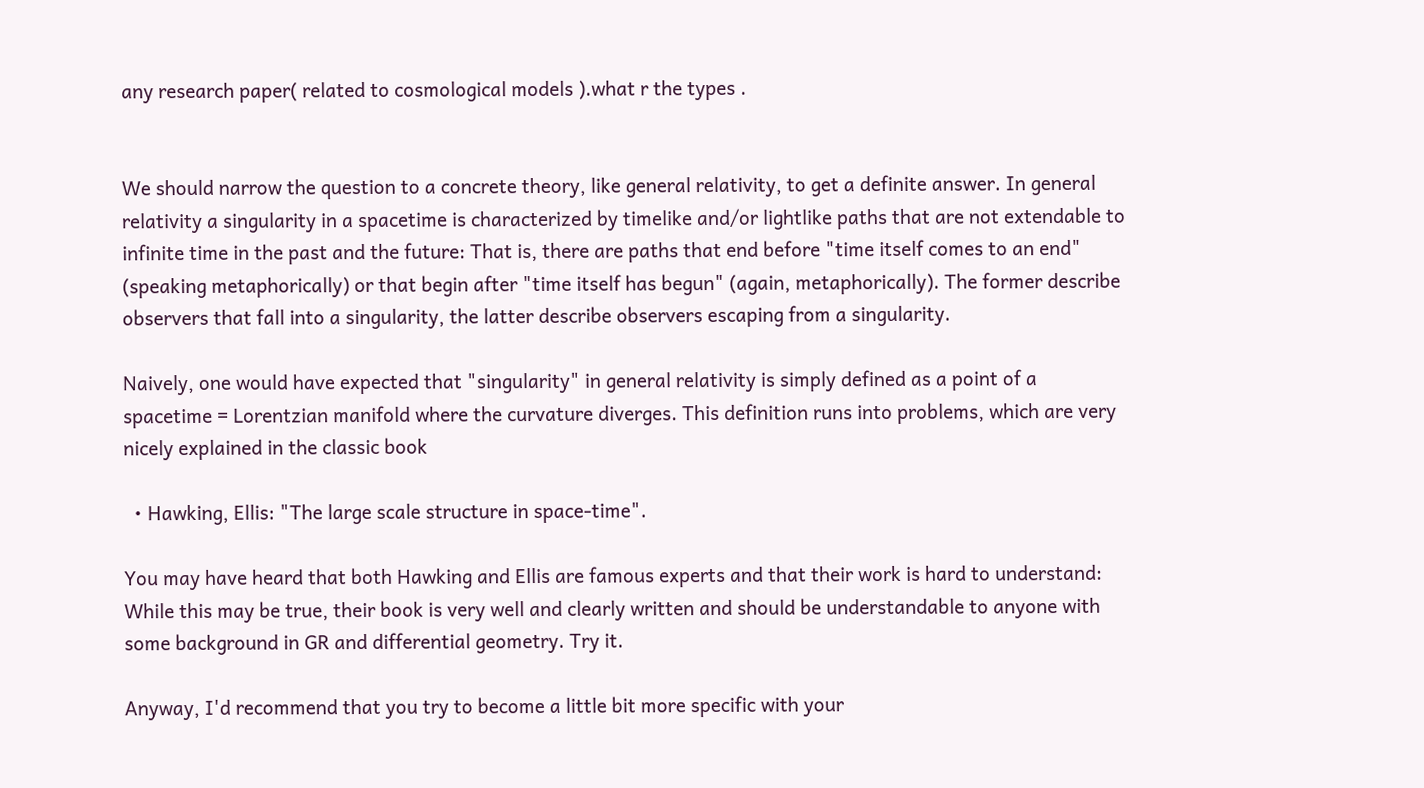any research paper( related to cosmological models ).what r the types .


We should narrow the question to a concrete theory, like general relativity, to get a definite answer. In general relativity a singularity in a spacetime is characterized by timelike and/or lightlike paths that are not extendable to infinite time in the past and the future: That is, there are paths that end before "time itself comes to an end" (speaking metaphorically) or that begin after "time itself has begun" (again, metaphorically). The former describe observers that fall into a singularity, the latter describe observers escaping from a singularity.

Naively, one would have expected that "singularity" in general relativity is simply defined as a point of a spacetime = Lorentzian manifold where the curvature diverges. This definition runs into problems, which are very nicely explained in the classic book

  • Hawking, Ellis: "The large scale structure in space-time".

You may have heard that both Hawking and Ellis are famous experts and that their work is hard to understand: While this may be true, their book is very well and clearly written and should be understandable to anyone with some background in GR and differential geometry. Try it.

Anyway, I'd recommend that you try to become a little bit more specific with your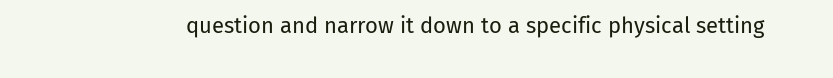question and narrow it down to a specific physical setting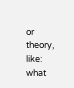or theory, like: what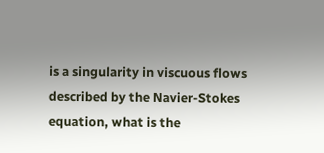is a singularity in viscuous flows described by the Navier-Stokes equation, what is the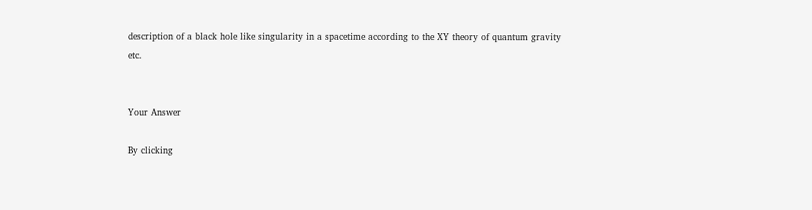description of a black hole like singularity in a spacetime according to the XY theory of quantum gravity etc.


Your Answer

By clicking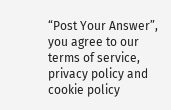“Post Your Answer”, you agree to our terms of service, privacy policy and cookie policy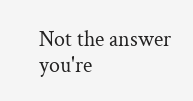Not the answer you're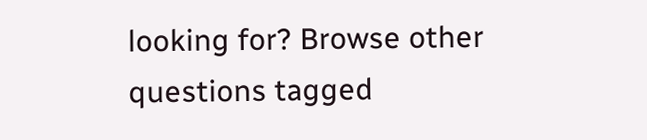looking for? Browse other questions tagged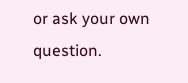or ask your own question.